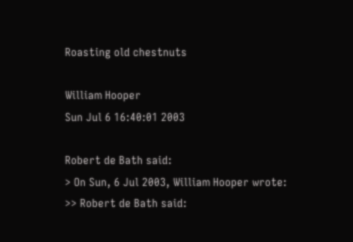Roasting old chestnuts

William Hooper
Sun Jul 6 16:40:01 2003

Robert de Bath said:
> On Sun, 6 Jul 2003, William Hooper wrote:
>> Robert de Bath said: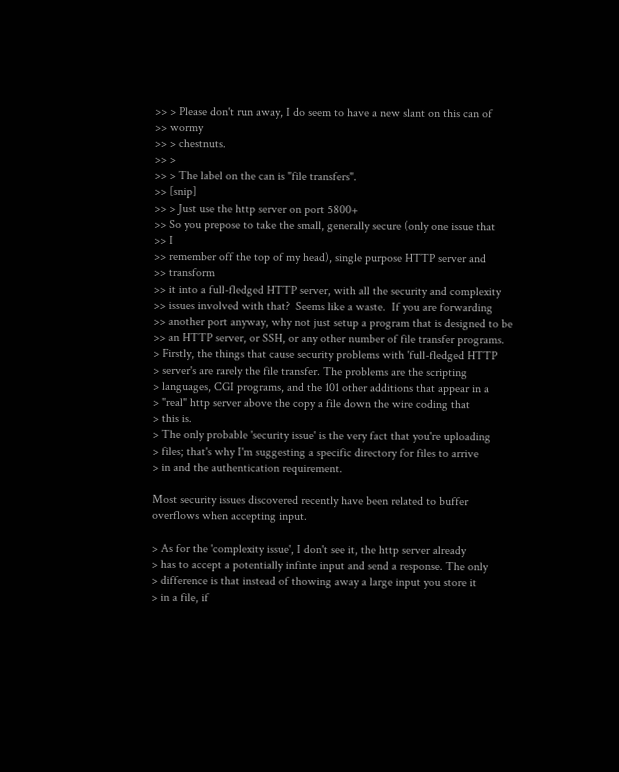>> > Please don't run away, I do seem to have a new slant on this can of
>> wormy
>> > chestnuts.
>> >
>> > The label on the can is "file transfers".
>> [snip]
>> > Just use the http server on port 5800+
>> So you prepose to take the small, generally secure (only one issue that
>> I
>> remember off the top of my head), single purpose HTTP server and
>> transform
>> it into a full-fledged HTTP server, with all the security and complexity
>> issues involved with that?  Seems like a waste.  If you are forwarding
>> another port anyway, why not just setup a program that is designed to be
>> an HTTP server, or SSH, or any other number of file transfer programs.
> Firstly, the things that cause security problems with 'full-fledged HTTP
> server's are rarely the file transfer. The problems are the scripting
> languages, CGI programs, and the 101 other additions that appear in a
> "real" http server above the copy a file down the wire coding that
> this is.
> The only probable 'security issue' is the very fact that you're uploading
> files; that's why I'm suggesting a specific directory for files to arrive
> in and the authentication requirement.

Most security issues discovered recently have been related to buffer
overflows when accepting input.

> As for the 'complexity issue', I don't see it, the http server already
> has to accept a potentially infinte input and send a response. The only
> difference is that instead of thowing away a large input you store it
> in a file, if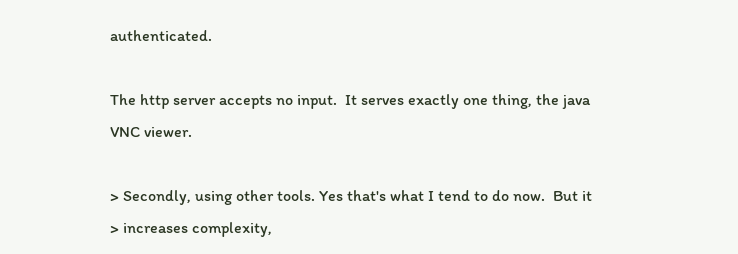authenticated.

The http server accepts no input.  It serves exactly one thing, the java
VNC viewer.

> Secondly, using other tools. Yes that's what I tend to do now.  But it
> increases complexity,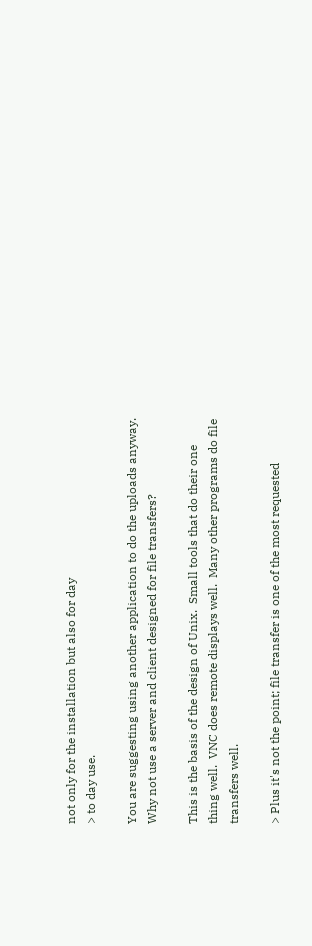not only for the installation but also for day
> to day use.

You are suggesting using another application to do the uploads anyway.
Why not use a server and client designed for file transfers?

This is the basis of the design of Unix.  Small tools that do their one
thing well.  VNC does remote displays well.  Many other programs do file
transfers well.

> Plus it's not the point; file transfer is one of the most requested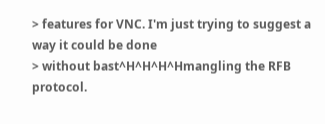> features for VNC. I'm just trying to suggest a way it could be done
> without bast^H^H^H^Hmangling the RFB protocol.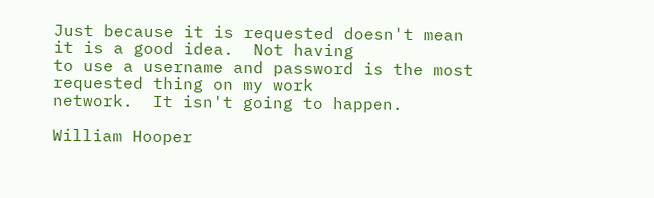Just because it is requested doesn't mean it is a good idea.  Not having
to use a username and password is the most requested thing on my work
network.  It isn't going to happen.

William Hooper